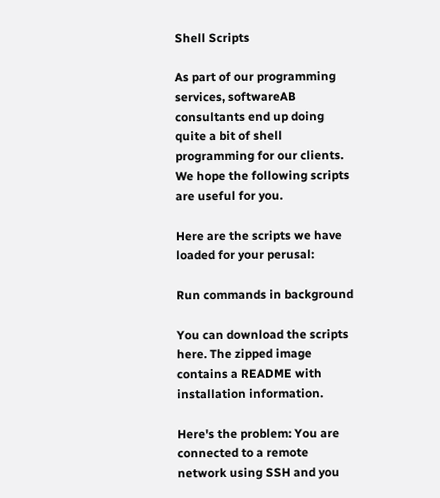Shell Scripts

As part of our programming services, softwareAB consultants end up doing quite a bit of shell programming for our clients. We hope the following scripts are useful for you.

Here are the scripts we have loaded for your perusal:

Run commands in background

You can download the scripts here. The zipped image contains a README with installation information.

Here's the problem: You are connected to a remote network using SSH and you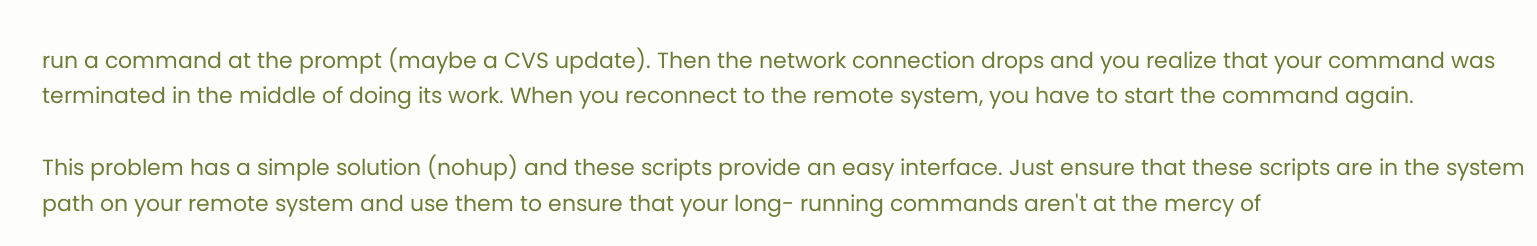run a command at the prompt (maybe a CVS update). Then the network connection drops and you realize that your command was terminated in the middle of doing its work. When you reconnect to the remote system, you have to start the command again.

This problem has a simple solution (nohup) and these scripts provide an easy interface. Just ensure that these scripts are in the system path on your remote system and use them to ensure that your long- running commands aren't at the mercy of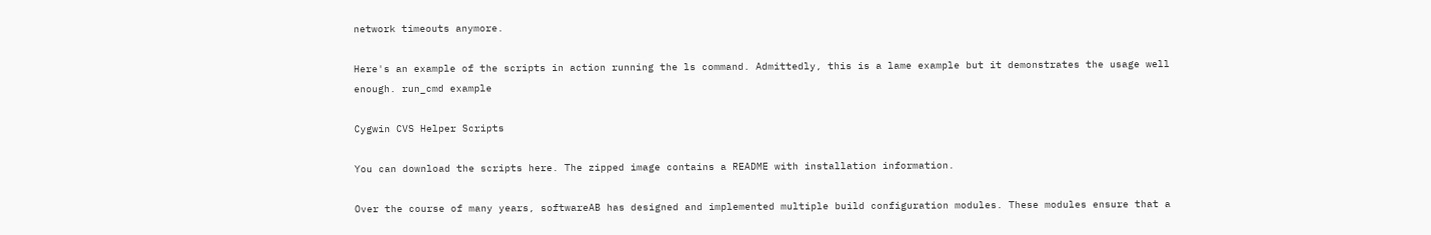network timeouts anymore.

Here's an example of the scripts in action running the ls command. Admittedly, this is a lame example but it demonstrates the usage well enough. run_cmd example

Cygwin CVS Helper Scripts

You can download the scripts here. The zipped image contains a README with installation information.

Over the course of many years, softwareAB has designed and implemented multiple build configuration modules. These modules ensure that a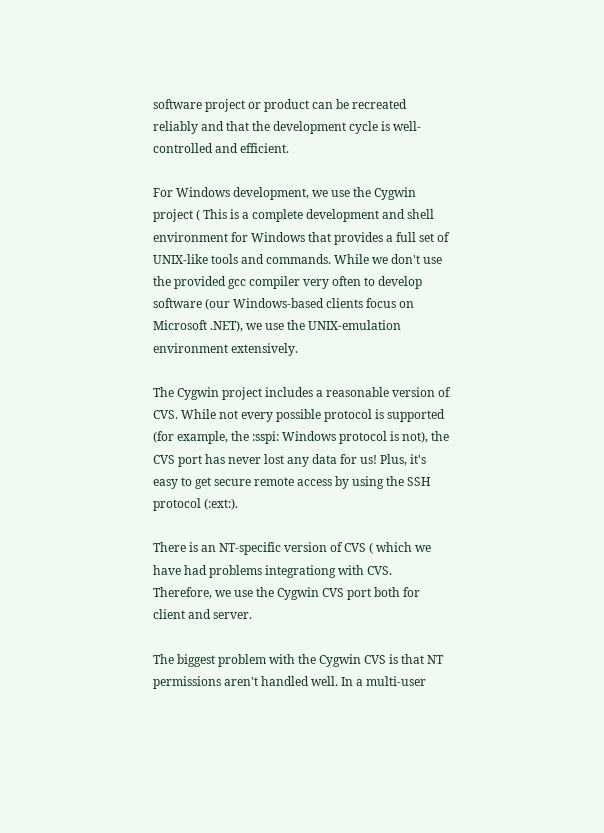software project or product can be recreated reliably and that the development cycle is well-controlled and efficient.

For Windows development, we use the Cygwin project ( This is a complete development and shell environment for Windows that provides a full set of UNIX-like tools and commands. While we don't use the provided gcc compiler very often to develop software (our Windows-based clients focus on Microsoft .NET), we use the UNIX-emulation environment extensively.

The Cygwin project includes a reasonable version of CVS. While not every possible protocol is supported (for example, the :sspi: Windows protocol is not), the CVS port has never lost any data for us! Plus, it's easy to get secure remote access by using the SSH protocol (:ext:).

There is an NT-specific version of CVS ( which we have had problems integrationg with CVS. Therefore, we use the Cygwin CVS port both for client and server.

The biggest problem with the Cygwin CVS is that NT permissions aren't handled well. In a multi-user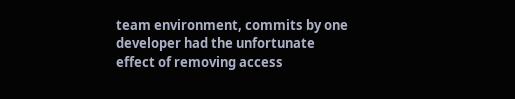team environment, commits by one developer had the unfortunate effect of removing access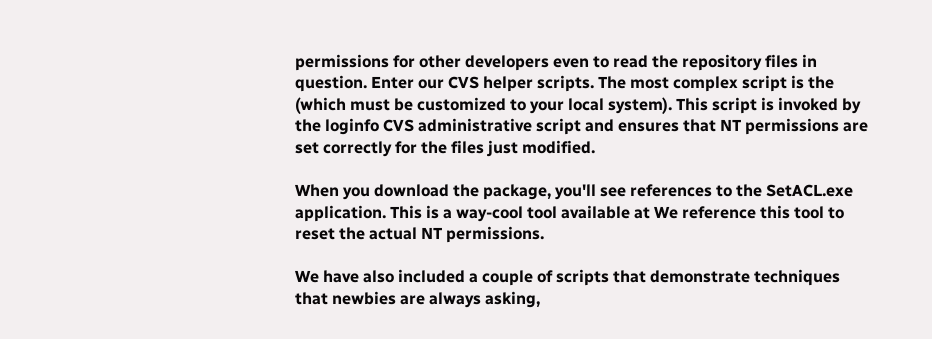permissions for other developers even to read the repository files in question. Enter our CVS helper scripts. The most complex script is the (which must be customized to your local system). This script is invoked by the loginfo CVS administrative script and ensures that NT permissions are set correctly for the files just modified.

When you download the package, you'll see references to the SetACL.exe application. This is a way-cool tool available at We reference this tool to reset the actual NT permissions.

We have also included a couple of scripts that demonstrate techniques that newbies are always asking,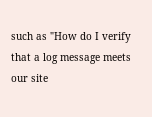such as "How do I verify that a log message meets our site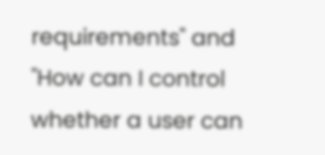requirements" and "How can I control whether a user can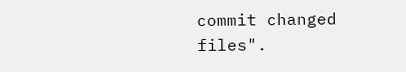commit changed files".